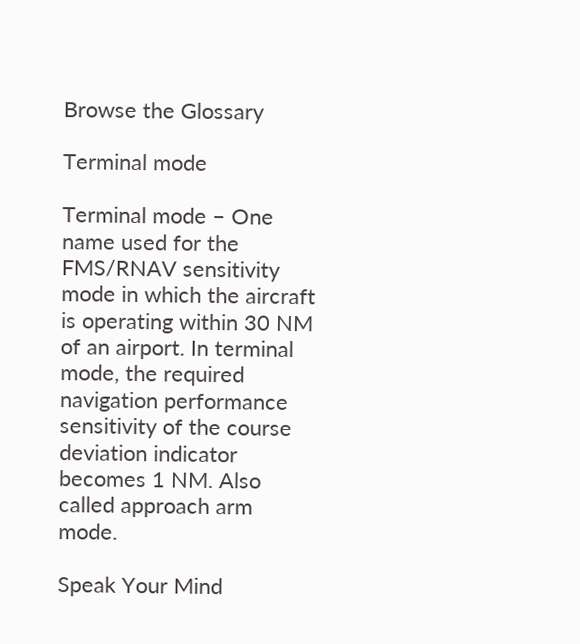Browse the Glossary

Terminal mode

Terminal mode – One name used for the FMS/RNAV sensitivity mode in which the aircraft is operating within 30 NM of an airport. In terminal mode, the required navigation performance sensitivity of the course deviation indicator becomes 1 NM. Also called approach arm mode.

Speak Your Mind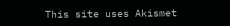This site uses Akismet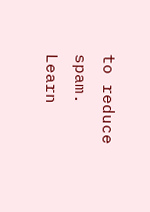to reduce spam. Learn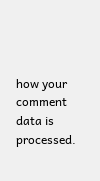how your comment data is processed.